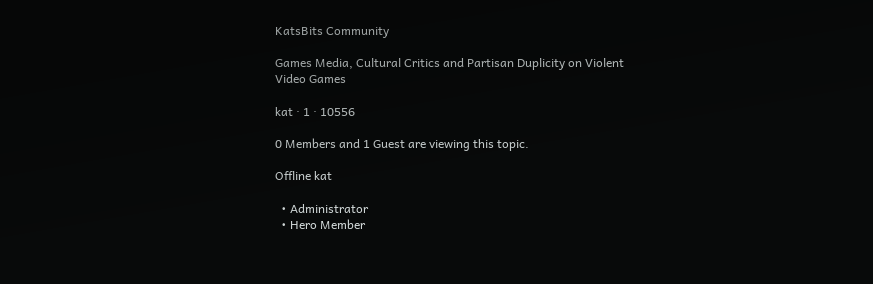KatsBits Community

Games Media, Cultural Critics and Partisan Duplicity on Violent Video Games

kat · 1 · 10556

0 Members and 1 Guest are viewing this topic.

Offline kat

  • Administrator
  • Hero Member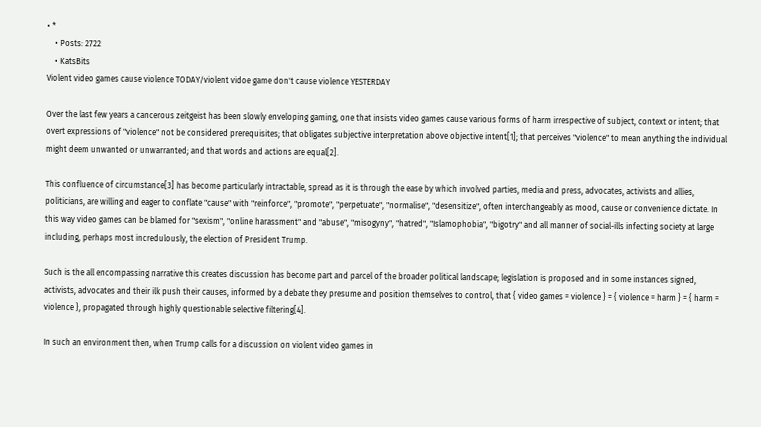• *
    • Posts: 2722
    • KatsBits
Violent video games cause violence TODAY/violent vidoe game don't cause violence YESTERDAY

Over the last few years a cancerous zeitgeist has been slowly enveloping gaming, one that insists video games cause various forms of harm irrespective of subject, context or intent; that overt expressions of "violence" not be considered prerequisites; that obligates subjective interpretation above objective intent[1]; that perceives "violence" to mean anything the individual might deem unwanted or unwarranted; and that words and actions are equal[2].

This confluence of circumstance[3] has become particularly intractable, spread as it is through the ease by which involved parties, media and press, advocates, activists and allies, politicians, are willing and eager to conflate "cause" with "reinforce", "promote", "perpetuate", "normalise", "desensitize", often interchangeably as mood, cause or convenience dictate. In this way video games can be blamed for "sexism", "online harassment" and "abuse", "misogyny", "hatred", "Islamophobia", "bigotry" and all manner of social-ills infecting society at large including, perhaps most incredulously, the election of President Trump.

Such is the all encompassing narrative this creates discussion has become part and parcel of the broader political landscape; legislation is proposed and in some instances signed, activists, advocates and their ilk push their causes, informed by a debate they presume and position themselves to control, that { video games = violence } = { violence = harm } = { harm = violence }, propagated through highly questionable selective filtering[4].

In such an environment then, when Trump calls for a discussion on violent video games in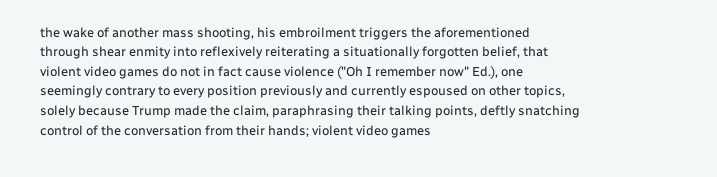the wake of another mass shooting, his embroilment triggers the aforementioned through shear enmity into reflexively reiterating a situationally forgotten belief, that violent video games do not in fact cause violence ("Oh I remember now" Ed.), one seemingly contrary to every position previously and currently espoused on other topics, solely because Trump made the claim, paraphrasing their talking points, deftly snatching control of the conversation from their hands; violent video games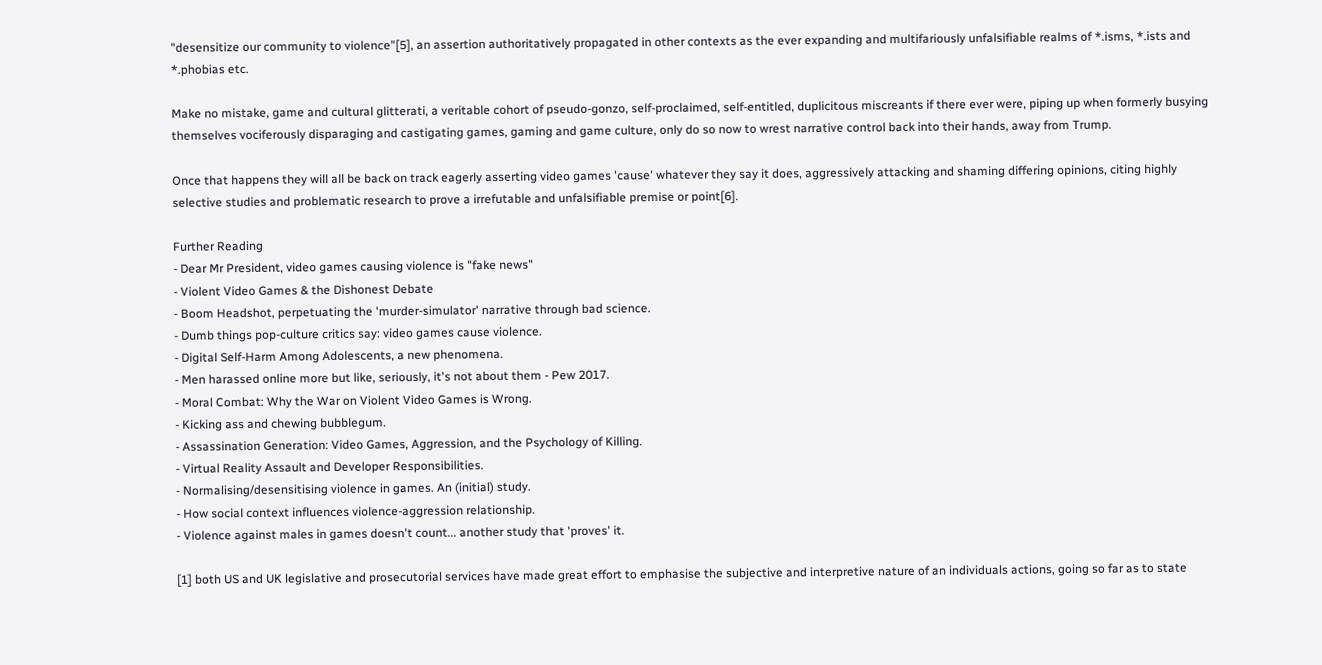"desensitize our community to violence"[5], an assertion authoritatively propagated in other contexts as the ever expanding and multifariously unfalsifiable realms of *.isms, *.ists and *.phobias etc.

Make no mistake, game and cultural glitterati, a veritable cohort of pseudo-gonzo, self-proclaimed, self-entitled, duplicitous miscreants if there ever were, piping up when formerly busying themselves vociferously disparaging and castigating games, gaming and game culture, only do so now to wrest narrative control back into their hands, away from Trump.

Once that happens they will all be back on track eagerly asserting video games 'cause' whatever they say it does, aggressively attacking and shaming differing opinions, citing highly selective studies and problematic research to prove a irrefutable and unfalsifiable premise or point[6].

Further Reading
- Dear Mr President, video games causing violence is "fake news"
- Violent Video Games & the Dishonest Debate
- Boom Headshot, perpetuating the 'murder-simulator' narrative through bad science.
- Dumb things pop-culture critics say: video games cause violence.
- Digital Self-Harm Among Adolescents, a new phenomena.
- Men harassed online more but like, seriously, it's not about them - Pew 2017.
- Moral Combat: Why the War on Violent Video Games is Wrong.
- Kicking ass and chewing bubblegum.
- Assassination Generation: Video Games, Aggression, and the Psychology of Killing.
- Virtual Reality Assault and Developer Responsibilities.
- Normalising/desensitising violence in games. An (initial) study.
- How social context influences violence-aggression relationship.
- Violence against males in games doesn't count... another study that 'proves' it.

[1] both US and UK legislative and prosecutorial services have made great effort to emphasise the subjective and interpretive nature of an individuals actions, going so far as to state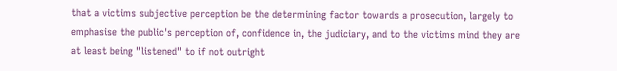that a victims subjective perception be the determining factor towards a prosecution, largely to emphasise the public's perception of, confidence in, the judiciary, and to the victims mind they are at least being "listened" to if not outright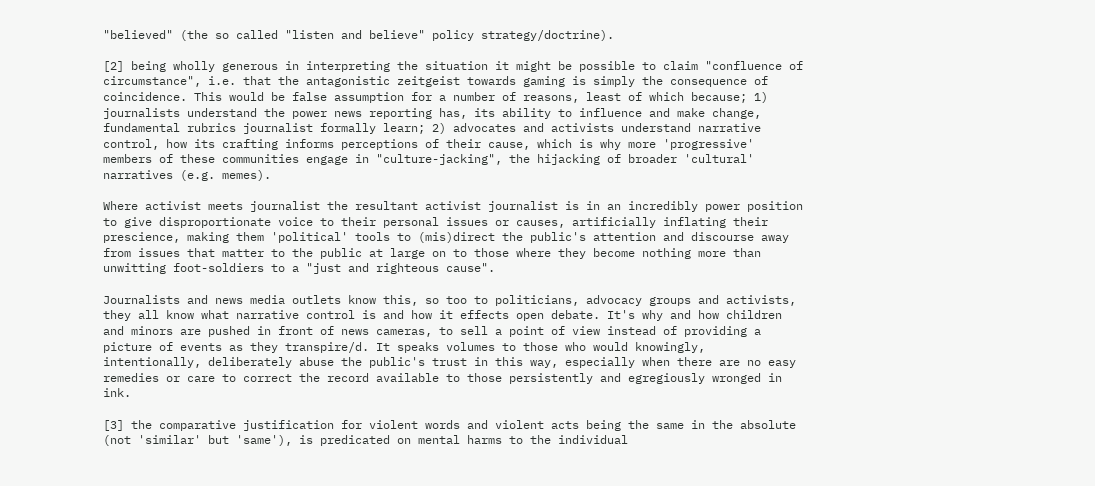"believed" (the so called "listen and believe" policy strategy/doctrine).

[2] being wholly generous in interpreting the situation it might be possible to claim "confluence of circumstance", i.e. that the antagonistic zeitgeist towards gaming is simply the consequence of coincidence. This would be false assumption for a number of reasons, least of which because; 1) journalists understand the power news reporting has, its ability to influence and make change, fundamental rubrics journalist formally learn; 2) advocates and activists understand narrative control, how its crafting informs perceptions of their cause, which is why more 'progressive' members of these communities engage in "culture-jacking", the hijacking of broader 'cultural' narratives (e.g. memes).

Where activist meets journalist the resultant activist journalist is in an incredibly power position to give disproportionate voice to their personal issues or causes, artificially inflating their prescience, making them 'political' tools to (mis)direct the public's attention and discourse away from issues that matter to the public at large on to those where they become nothing more than unwitting foot-soldiers to a "just and righteous cause".

Journalists and news media outlets know this, so too to politicians, advocacy groups and activists, they all know what narrative control is and how it effects open debate. It's why and how children and minors are pushed in front of news cameras, to sell a point of view instead of providing a picture of events as they transpire/d. It speaks volumes to those who would knowingly, intentionally, deliberately abuse the public's trust in this way, especially when there are no easy remedies or care to correct the record available to those persistently and egregiously wronged in ink.

[3] the comparative justification for violent words and violent acts being the same in the absolute (not 'similar' but 'same'), is predicated on mental harms to the individual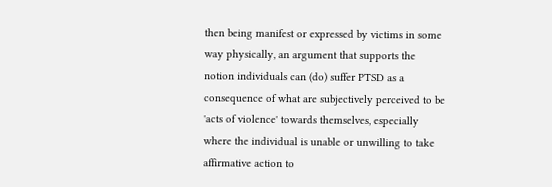then being manifest or expressed by victims in some way physically, an argument that supports the notion individuals can (do) suffer PTSD as a consequence of what are subjectively perceived to be 'acts of violence' towards themselves, especially where the individual is unable or unwilling to take affirmative action to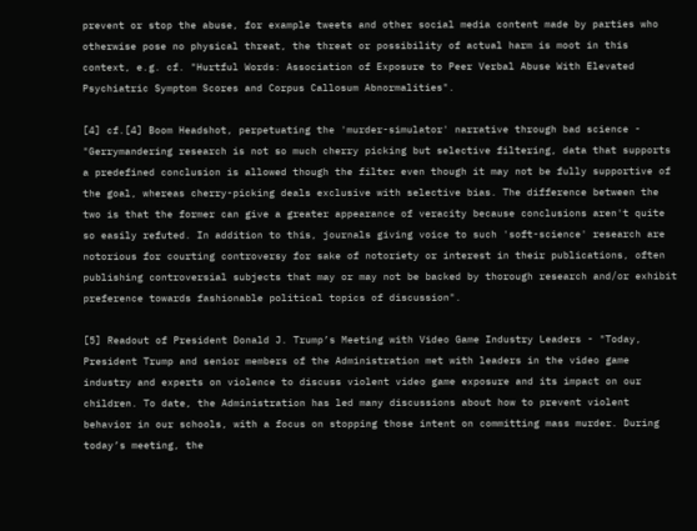prevent or stop the abuse, for example tweets and other social media content made by parties who otherwise pose no physical threat, the threat or possibility of actual harm is moot in this context, e.g. cf. "Hurtful Words: Association of Exposure to Peer Verbal Abuse With Elevated Psychiatric Symptom Scores and Corpus Callosum Abnormalities".

[4] cf.[4] Boom Headshot, perpetuating the 'murder-simulator' narrative through bad science - "Gerrymandering research is not so much cherry picking but selective filtering, data that supports a predefined conclusion is allowed though the filter even though it may not be fully supportive of the goal, whereas cherry-picking deals exclusive with selective bias. The difference between the two is that the former can give a greater appearance of veracity because conclusions aren't quite so easily refuted. In addition to this, journals giving voice to such 'soft-science' research are notorious for courting controversy for sake of notoriety or interest in their publications, often publishing controversial subjects that may or may not be backed by thorough research and/or exhibit preference towards fashionable political topics of discussion".

[5] Readout of President Donald J. Trump’s Meeting with Video Game Industry Leaders - "Today, President Trump and senior members of the Administration met with leaders in the video game industry and experts on violence to discuss violent video game exposure and its impact on our children. To date, the Administration has led many discussions about how to prevent violent behavior in our schools, with a focus on stopping those intent on committing mass murder. During today’s meeting, the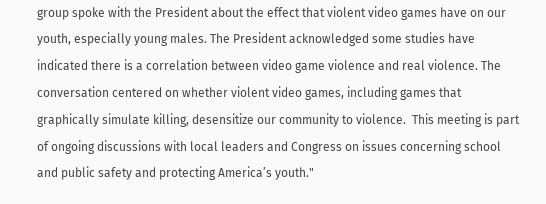group spoke with the President about the effect that violent video games have on our youth, especially young males. The President acknowledged some studies have indicated there is a correlation between video game violence and real violence. The conversation centered on whether violent video games, including games that graphically simulate killing, desensitize our community to violence.  This meeting is part of ongoing discussions with local leaders and Congress on issues concerning school and public safety and protecting America’s youth."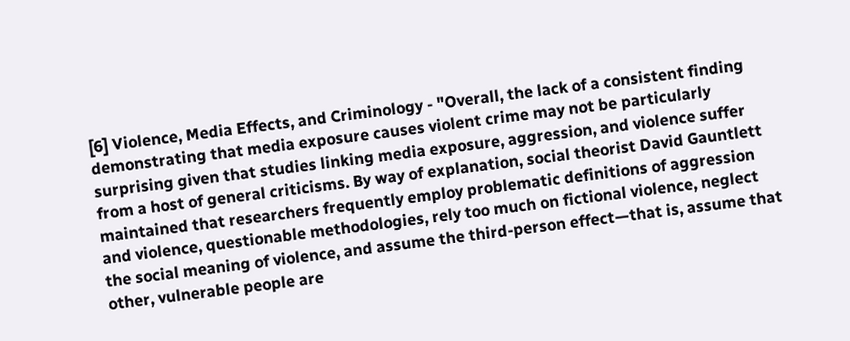[6] Violence, Media Effects, and Criminology - "Overall, the lack of a consistent finding demonstrating that media exposure causes violent crime may not be particularly surprising given that studies linking media exposure, aggression, and violence suffer from a host of general criticisms. By way of explanation, social theorist David Gauntlett maintained that researchers frequently employ problematic definitions of aggression and violence, questionable methodologies, rely too much on fictional violence, neglect the social meaning of violence, and assume the third-person effect—that is, assume that other, vulnerable people are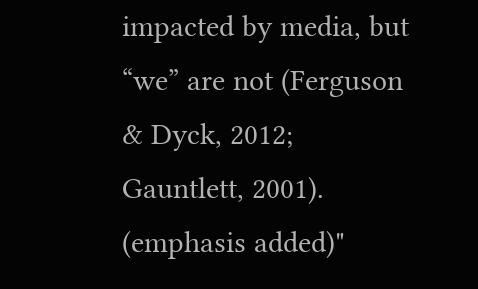impacted by media, but “we” are not (Ferguson & Dyck, 2012; Gauntlett, 2001). (emphasis added)"